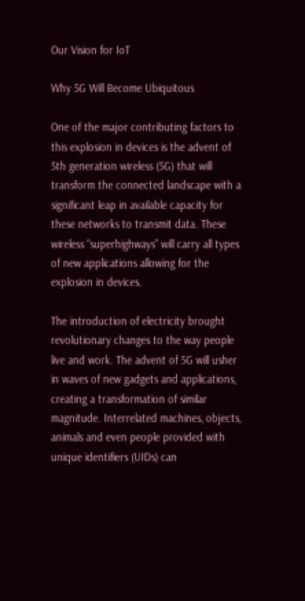Our Vision for IoT

Why 5G Will Become Ubiquitous

One of the major contributing factors to this explosion in devices is the advent of 5th generation wireless (5G) that will transform the connected landscape with a significant leap in available capacity for these networks to transmit data. These wireless “superhighways” will carry all types of new applications allowing for the explosion in devices.

The introduction of electricity brought revolutionary changes to the way people live and work. The advent of 5G will usher in waves of new gadgets and applications, creating a transformation of similar magnitude. Interrelated machines, objects, animals and even people provided with unique identifiers (UIDs) can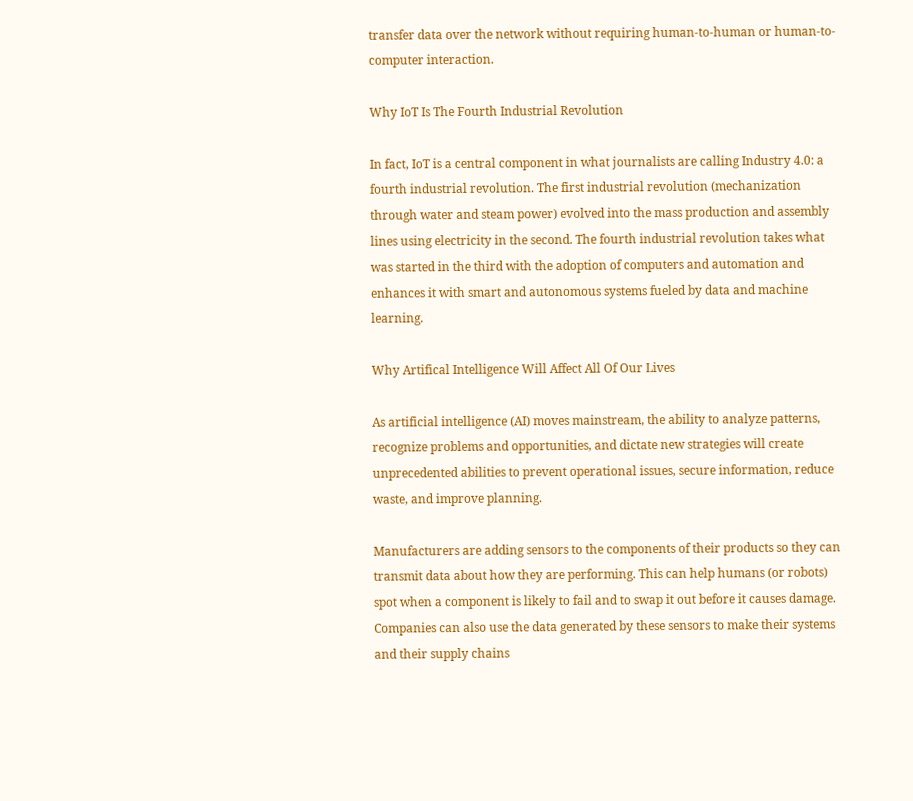transfer data over the network without requiring human-to-human or human-to-computer interaction.

Why IoT Is The Fourth Industrial Revolution

In fact, IoT is a central component in what journalists are calling Industry 4.0: a fourth industrial revolution. The first industrial revolution (mechanization through water and steam power) evolved into the mass production and assembly lines using electricity in the second. The fourth industrial revolution takes what was started in the third with the adoption of computers and automation and enhances it with smart and autonomous systems fueled by data and machine learning.

Why Artifical Intelligence Will Affect All Of Our Lives

As artificial intelligence (AI) moves mainstream, the ability to analyze patterns, recognize problems and opportunities, and dictate new strategies will create unprecedented abilities to prevent operational issues, secure information, reduce waste, and improve planning.

Manufacturers are adding sensors to the components of their products so they can transmit data about how they are performing. This can help humans (or robots) spot when a component is likely to fail and to swap it out before it causes damage. Companies can also use the data generated by these sensors to make their systems and their supply chains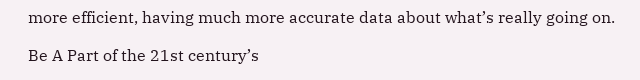more efficient, having much more accurate data about what’s really going on.

Be A Part of the 21st century’s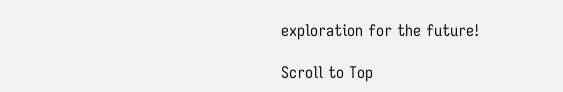exploration for the future!

Scroll to Top